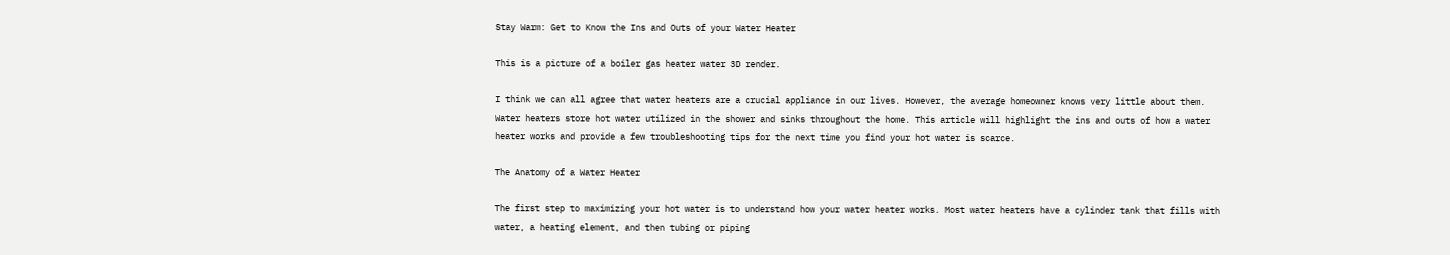Stay Warm: Get to Know the Ins and Outs of your Water Heater

This is a picture of a boiler gas heater water 3D render.

I think we can all agree that water heaters are a crucial appliance in our lives. However, the average homeowner knows very little about them. Water heaters store hot water utilized in the shower and sinks throughout the home. This article will highlight the ins and outs of how a water heater works and provide a few troubleshooting tips for the next time you find your hot water is scarce.

The Anatomy of a Water Heater

The first step to maximizing your hot water is to understand how your water heater works. Most water heaters have a cylinder tank that fills with water, a heating element, and then tubing or piping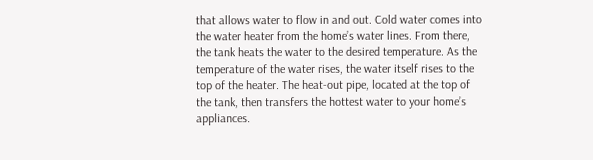that allows water to flow in and out. Cold water comes into the water heater from the home’s water lines. From there, the tank heats the water to the desired temperature. As the temperature of the water rises, the water itself rises to the top of the heater. The heat-out pipe, located at the top of the tank, then transfers the hottest water to your home’s appliances.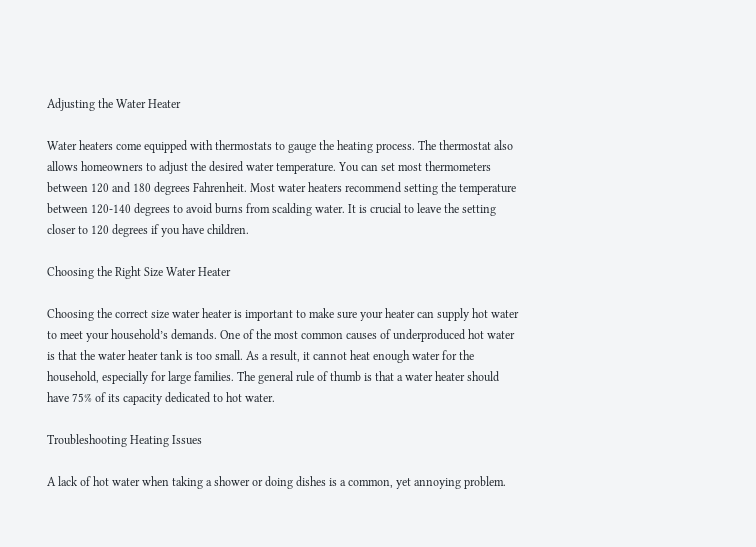Adjusting the Water Heater

Water heaters come equipped with thermostats to gauge the heating process. The thermostat also allows homeowners to adjust the desired water temperature. You can set most thermometers between 120 and 180 degrees Fahrenheit. Most water heaters recommend setting the temperature between 120-140 degrees to avoid burns from scalding water. It is crucial to leave the setting closer to 120 degrees if you have children.

Choosing the Right Size Water Heater

Choosing the correct size water heater is important to make sure your heater can supply hot water to meet your household’s demands. One of the most common causes of underproduced hot water is that the water heater tank is too small. As a result, it cannot heat enough water for the household, especially for large families. The general rule of thumb is that a water heater should have 75% of its capacity dedicated to hot water.

Troubleshooting Heating Issues

A lack of hot water when taking a shower or doing dishes is a common, yet annoying problem.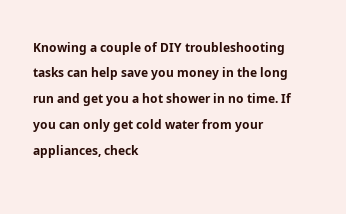Knowing a couple of DIY troubleshooting tasks can help save you money in the long run and get you a hot shower in no time. If you can only get cold water from your appliances, check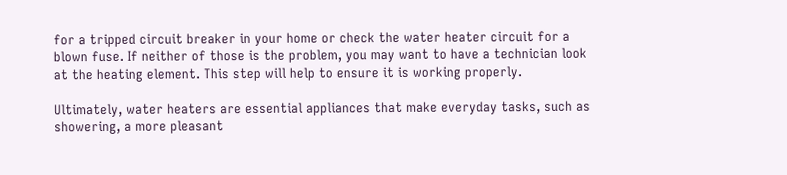for a tripped circuit breaker in your home or check the water heater circuit for a blown fuse. If neither of those is the problem, you may want to have a technician look at the heating element. This step will help to ensure it is working properly.

Ultimately, water heaters are essential appliances that make everyday tasks, such as showering, a more pleasant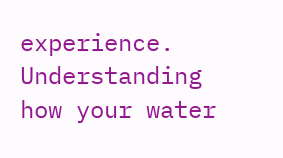experience. Understanding how your water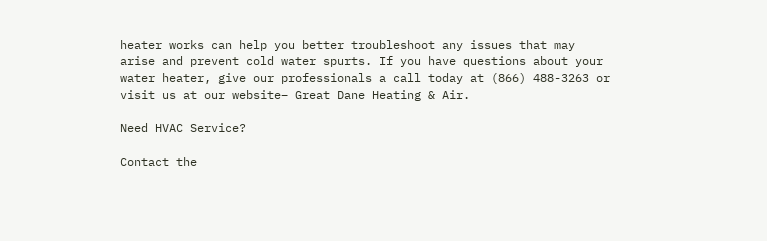heater works can help you better troubleshoot any issues that may arise and prevent cold water spurts. If you have questions about your water heater, give our professionals a call today at (866) 488-3263 or visit us at our website– Great Dane Heating & Air.

Need HVAC Service?

Contact the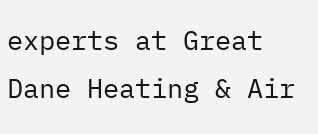experts at Great Dane Heating & Air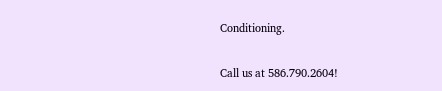Conditioning.

Call us at 586.790.2604!